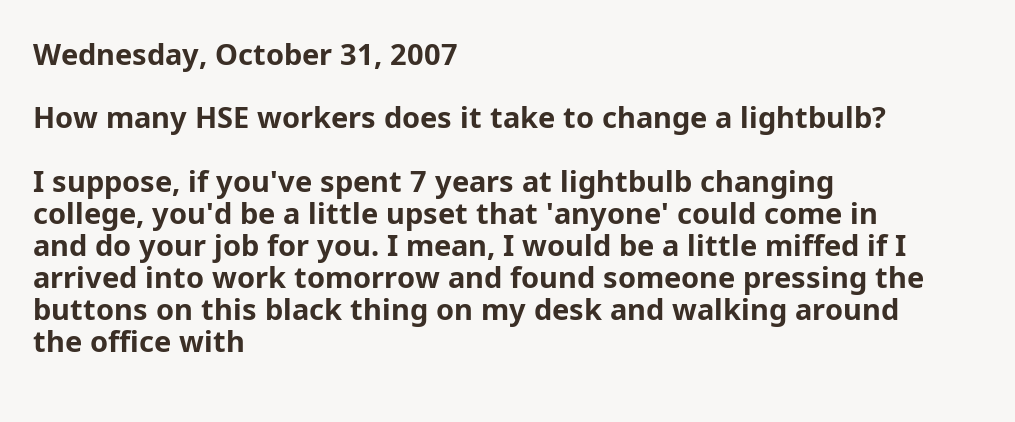Wednesday, October 31, 2007

How many HSE workers does it take to change a lightbulb?

I suppose, if you've spent 7 years at lightbulb changing college, you'd be a little upset that 'anyone' could come in and do your job for you. I mean, I would be a little miffed if I arrived into work tomorrow and found someone pressing the buttons on this black thing on my desk and walking around the office with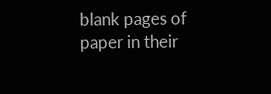blank pages of paper in their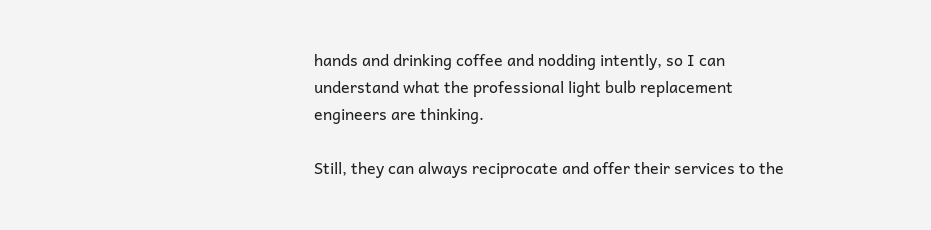hands and drinking coffee and nodding intently, so I can understand what the professional light bulb replacement engineers are thinking.

Still, they can always reciprocate and offer their services to the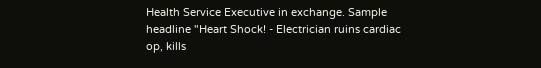Health Service Executive in exchange. Sample headline "Heart Shock! - Electrician ruins cardiac op, kills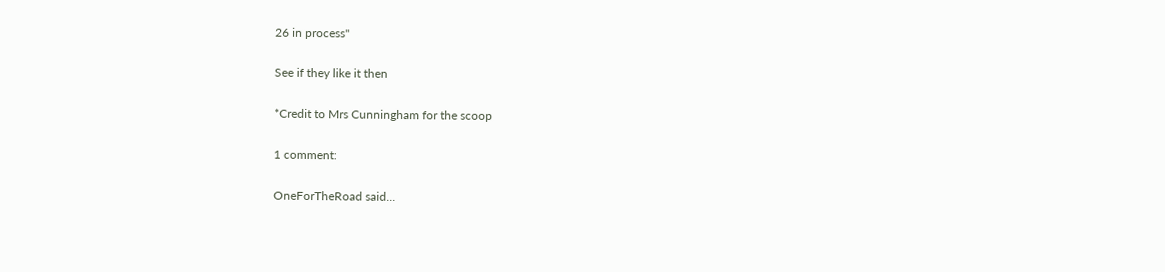26 in process"

See if they like it then

*Credit to Mrs Cunningham for the scoop

1 comment:

OneForTheRoad said...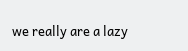we really are a lazy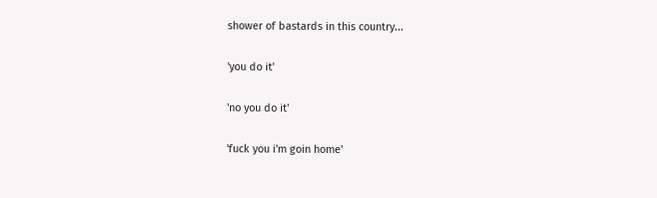shower of bastards in this country...

'you do it'

'no you do it'

'fuck you i'm goin home'